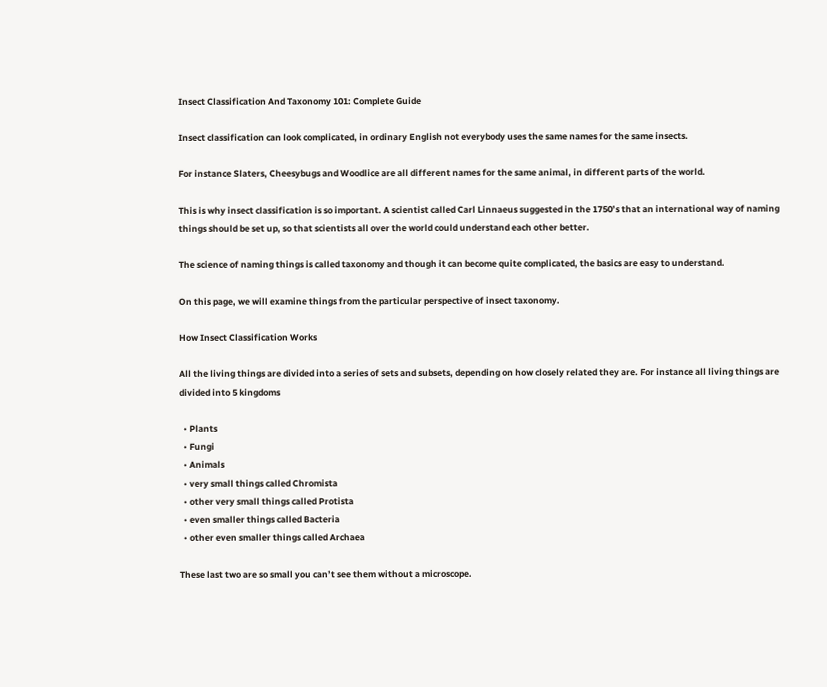Insect Classification And Taxonomy 101: Complete Guide

Insect classification can look complicated, in ordinary English not everybody uses the same names for the same insects.

For instance Slaters, Cheesybugs and Woodlice are all different names for the same animal, in different parts of the world.

This is why insect classification is so important. A scientist called Carl Linnaeus suggested in the 1750’s that an international way of naming things should be set up, so that scientists all over the world could understand each other better.

The science of naming things is called taxonomy and though it can become quite complicated, the basics are easy to understand.

On this page, we will examine things from the particular perspective of insect taxonomy.

How Insect Classification Works

All the living things are divided into a series of sets and subsets, depending on how closely related they are. For instance all living things are divided into 5 kingdoms

  • Plants
  • Fungi
  • Animals
  • very small things called Chromista
  • other very small things called Protista
  • even smaller things called Bacteria
  • other even smaller things called Archaea

These last two are so small you can’t see them without a microscope.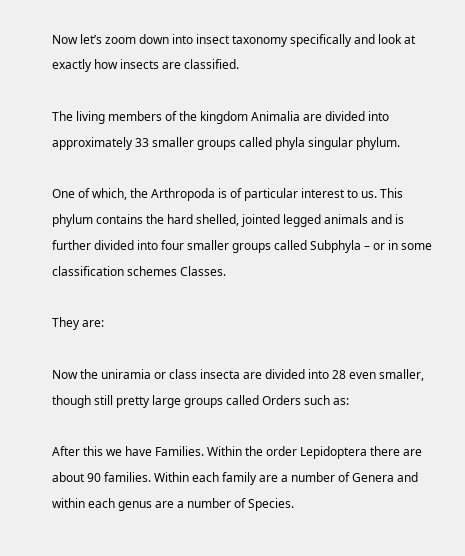Now let’s zoom down into insect taxonomy specifically and look at exactly how insects are classified.

The living members of the kingdom Animalia are divided into approximately 33 smaller groups called phyla singular phylum.

One of which, the Arthropoda is of particular interest to us. This phylum contains the hard shelled, jointed legged animals and is further divided into four smaller groups called Subphyla – or in some classification schemes Classes.

They are:

Now the uniramia or class insecta are divided into 28 even smaller, though still pretty large groups called Orders such as:

After this we have Families. Within the order Lepidoptera there are about 90 families. Within each family are a number of Genera and within each genus are a number of Species.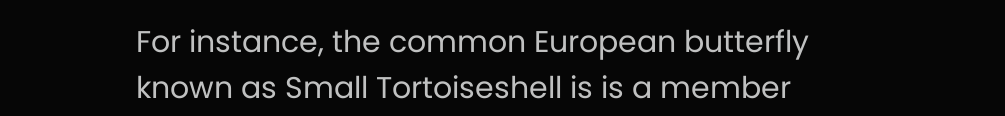For instance, the common European butterfly known as Small Tortoiseshell is is a member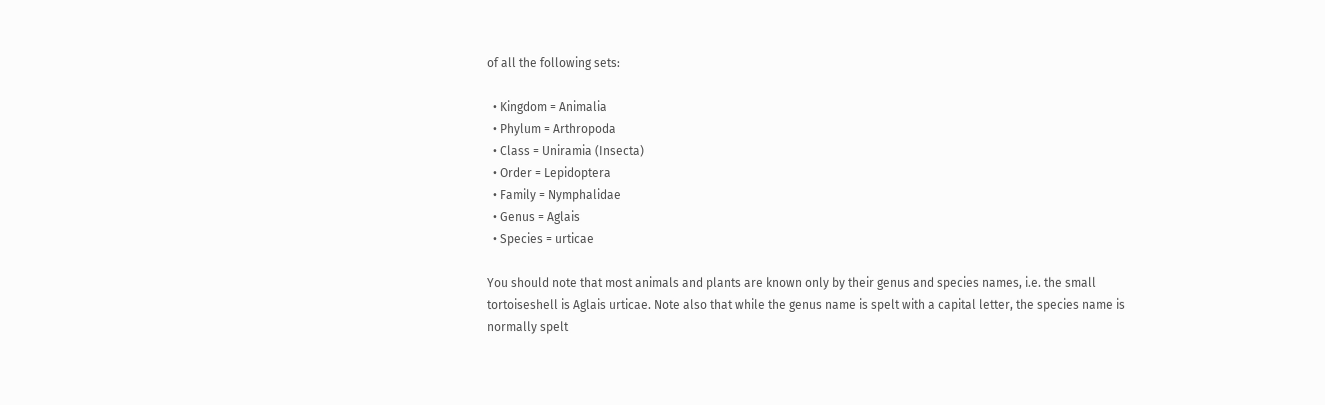of all the following sets:

  • Kingdom = Animalia
  • Phylum = Arthropoda
  • Class = Uniramia (Insecta)
  • Order = Lepidoptera
  • Family = Nymphalidae
  • Genus = Aglais
  • Species = urticae

You should note that most animals and plants are known only by their genus and species names, i.e. the small tortoiseshell is Aglais urticae. Note also that while the genus name is spelt with a capital letter, the species name is normally spelt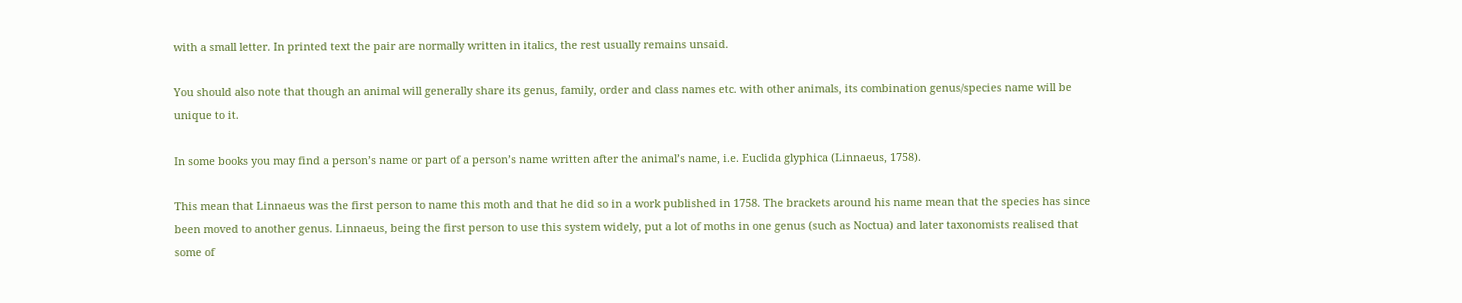with a small letter. In printed text the pair are normally written in italics, the rest usually remains unsaid.

You should also note that though an animal will generally share its genus, family, order and class names etc. with other animals, its combination genus/species name will be unique to it.

In some books you may find a person’s name or part of a person’s name written after the animal’s name, i.e. Euclida glyphica (Linnaeus, 1758).

This mean that Linnaeus was the first person to name this moth and that he did so in a work published in 1758. The brackets around his name mean that the species has since been moved to another genus. Linnaeus, being the first person to use this system widely, put a lot of moths in one genus (such as Noctua) and later taxonomists realised that some of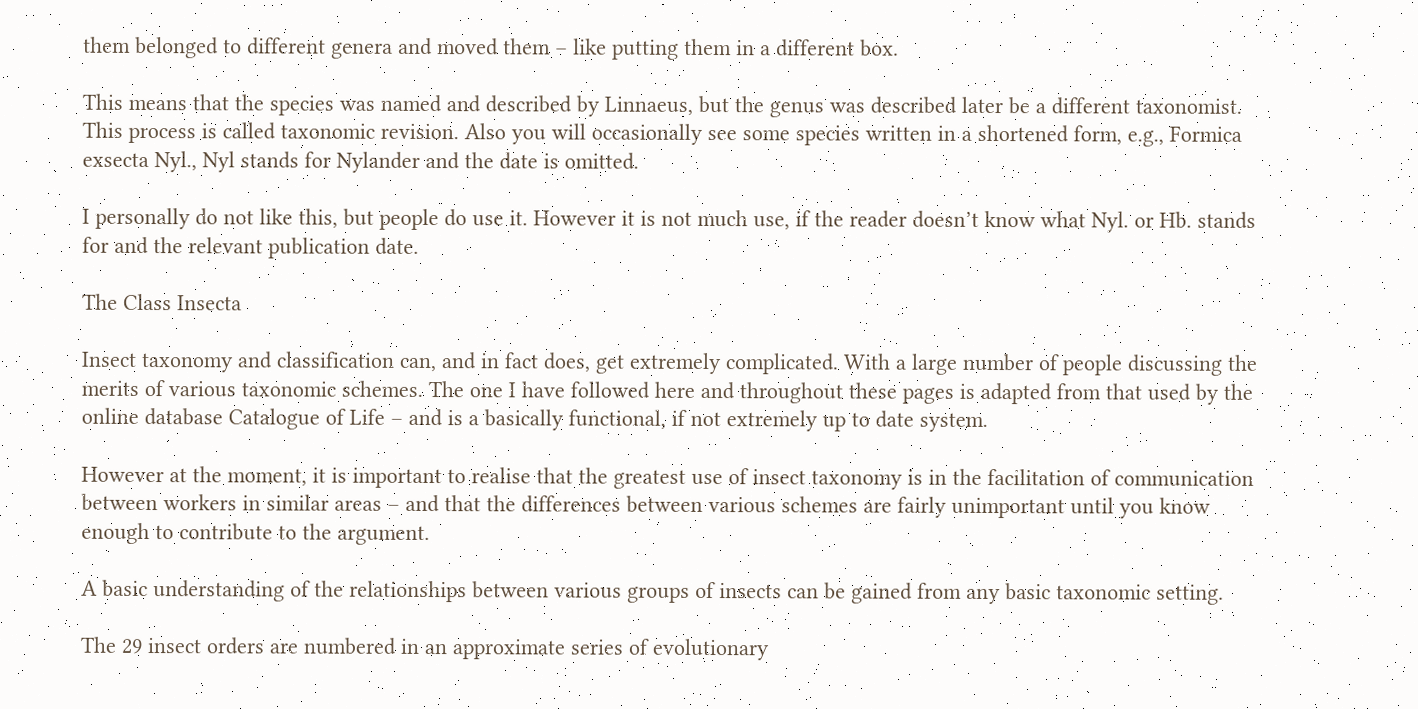them belonged to different genera and moved them – like putting them in a different box.

This means that the species was named and described by Linnaeus, but the genus was described later be a different taxonomist. This process is called taxonomic revision. Also you will occasionally see some species written in a shortened form, e.g., Formica exsecta Nyl., Nyl stands for Nylander and the date is omitted.

I personally do not like this, but people do use it. However it is not much use, if the reader doesn’t know what Nyl. or Hb. stands for and the relevant publication date.

The Class Insecta

Insect taxonomy and classification can, and in fact does, get extremely complicated. With a large number of people discussing the merits of various taxonomic schemes. The one I have followed here and throughout these pages is adapted from that used by the online database Catalogue of Life – and is a basically functional, if not extremely up to date system.

However at the moment, it is important to realise that the greatest use of insect taxonomy is in the facilitation of communication between workers in similar areas – and that the differences between various schemes are fairly unimportant until you know enough to contribute to the argument.

A basic understanding of the relationships between various groups of insects can be gained from any basic taxonomic setting.

The 29 insect orders are numbered in an approximate series of evolutionary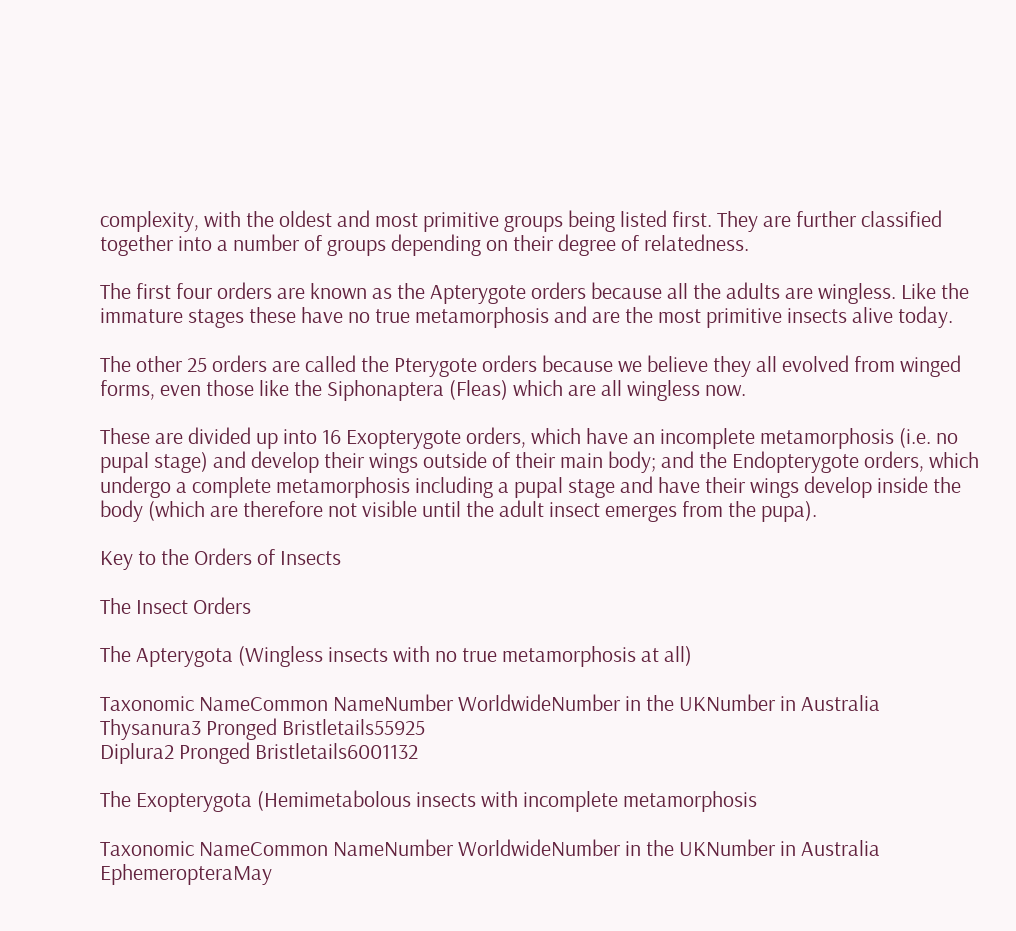complexity, with the oldest and most primitive groups being listed first. They are further classified together into a number of groups depending on their degree of relatedness.

The first four orders are known as the Apterygote orders because all the adults are wingless. Like the immature stages these have no true metamorphosis and are the most primitive insects alive today.

The other 25 orders are called the Pterygote orders because we believe they all evolved from winged forms, even those like the Siphonaptera (Fleas) which are all wingless now.

These are divided up into 16 Exopterygote orders, which have an incomplete metamorphosis (i.e. no pupal stage) and develop their wings outside of their main body; and the Endopterygote orders, which undergo a complete metamorphosis including a pupal stage and have their wings develop inside the body (which are therefore not visible until the adult insect emerges from the pupa).

Key to the Orders of Insects

The Insect Orders

The Apterygota (Wingless insects with no true metamorphosis at all)

Taxonomic NameCommon NameNumber WorldwideNumber in the UKNumber in Australia
Thysanura3 Pronged Bristletails55925
Diplura2 Pronged Bristletails6001132

The Exopterygota (Hemimetabolous insects with incomplete metamorphosis

Taxonomic NameCommon NameNumber WorldwideNumber in the UKNumber in Australia
EphemeropteraMay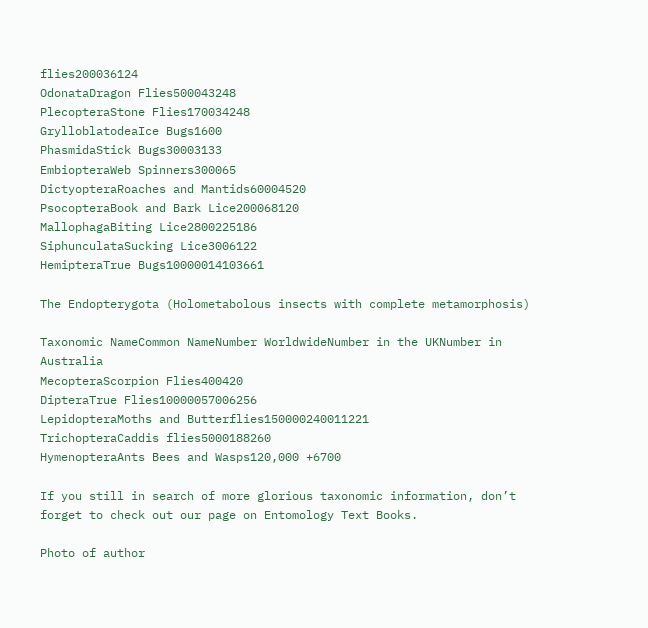flies200036124
OdonataDragon Flies500043248
PlecopteraStone Flies170034248
GrylloblatodeaIce Bugs1600
PhasmidaStick Bugs30003133
EmbiopteraWeb Spinners300065
DictyopteraRoaches and Mantids60004520
PsocopteraBook and Bark Lice200068120
MallophagaBiting Lice2800225186
SiphunculataSucking Lice3006122
HemipteraTrue Bugs10000014103661

The Endopterygota (Holometabolous insects with complete metamorphosis)

Taxonomic NameCommon NameNumber WorldwideNumber in the UKNumber in Australia
MecopteraScorpion Flies400420
DipteraTrue Flies10000057006256
LepidopteraMoths and Butterflies150000240011221
TrichopteraCaddis flies5000188260
HymenopteraAnts Bees and Wasps120,000 +6700

If you still in search of more glorious taxonomic information, don’t forget to check out our page on Entomology Text Books.

Photo of author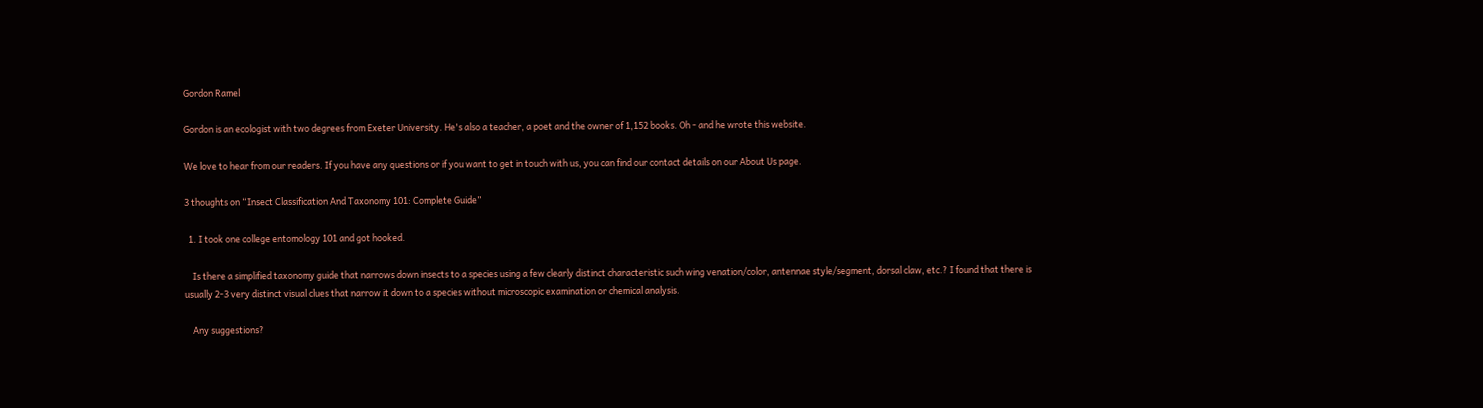Gordon Ramel

Gordon is an ecologist with two degrees from Exeter University. He's also a teacher, a poet and the owner of 1,152 books. Oh - and he wrote this website.

We love to hear from our readers. If you have any questions or if you want to get in touch with us, you can find our contact details on our About Us page.

3 thoughts on “Insect Classification And Taxonomy 101: Complete Guide”

  1. I took one college entomology 101 and got hooked.

    Is there a simplified taxonomy guide that narrows down insects to a species using a few clearly distinct characteristic such wing venation/color, antennae style/segment, dorsal claw, etc.? I found that there is usually 2-3 very distinct visual clues that narrow it down to a species without microscopic examination or chemical analysis.

    Any suggestions?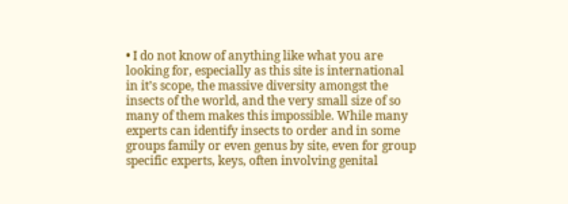• I do not know of anything like what you are looking for, especially as this site is international in it’s scope, the massive diversity amongst the insects of the world, and the very small size of so many of them makes this impossible. While many experts can identify insects to order and in some groups family or even genus by site, even for group specific experts, keys, often involving genital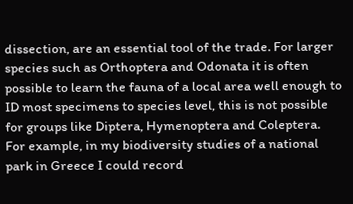dissection, are an essential tool of the trade. For larger species such as Orthoptera and Odonata it is often possible to learn the fauna of a local area well enough to ID most specimens to species level, this is not possible for groups like Diptera, Hymenoptera and Coleptera. For example, in my biodiversity studies of a national park in Greece I could record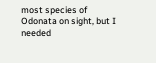most species of Odonata on sight, but I needed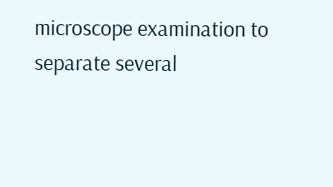microscope examination to separate several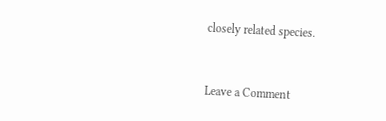closely related species.


Leave a Comment